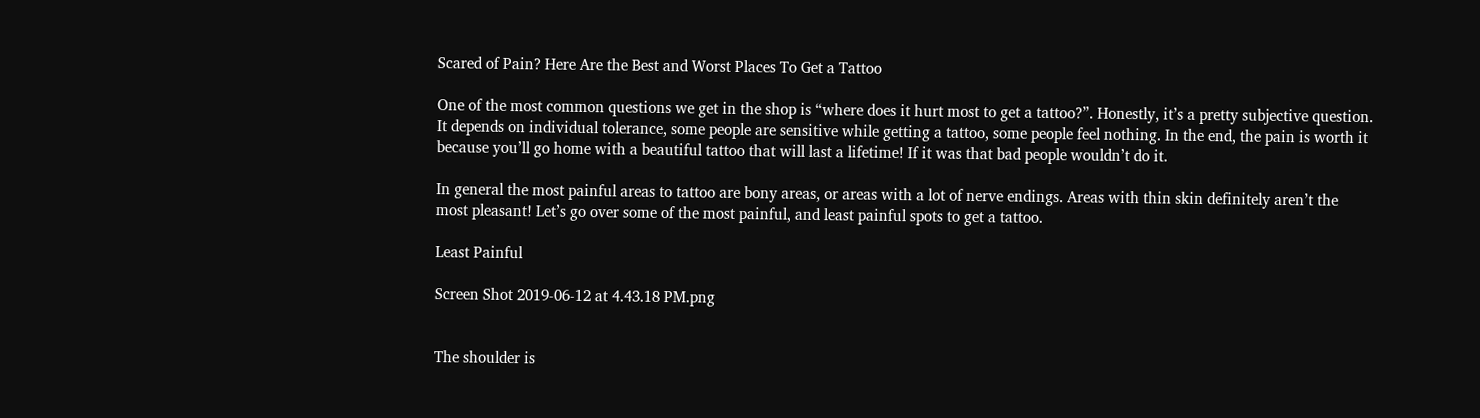Scared of Pain? Here Are the Best and Worst Places To Get a Tattoo

One of the most common questions we get in the shop is “where does it hurt most to get a tattoo?”. Honestly, it’s a pretty subjective question. It depends on individual tolerance, some people are sensitive while getting a tattoo, some people feel nothing. In the end, the pain is worth it because you’ll go home with a beautiful tattoo that will last a lifetime! If it was that bad people wouldn’t do it.

In general the most painful areas to tattoo are bony areas, or areas with a lot of nerve endings. Areas with thin skin definitely aren’t the most pleasant! Let’s go over some of the most painful, and least painful spots to get a tattoo.

Least Painful

Screen Shot 2019-06-12 at 4.43.18 PM.png


The shoulder is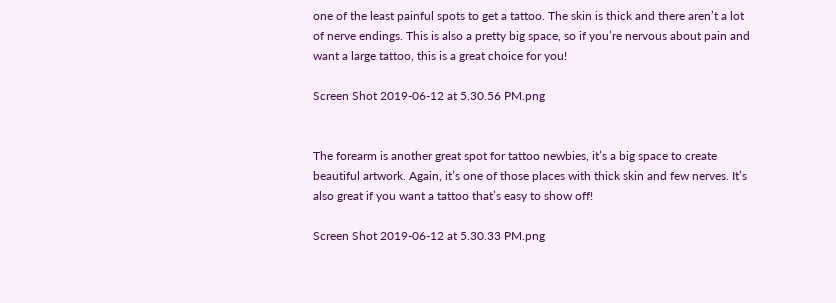one of the least painful spots to get a tattoo. The skin is thick and there aren’t a lot of nerve endings. This is also a pretty big space, so if you’re nervous about pain and want a large tattoo, this is a great choice for you!

Screen Shot 2019-06-12 at 5.30.56 PM.png


The forearm is another great spot for tattoo newbies, it’s a big space to create beautiful artwork. Again, it’s one of those places with thick skin and few nerves. It’s also great if you want a tattoo that’s easy to show off!

Screen Shot 2019-06-12 at 5.30.33 PM.png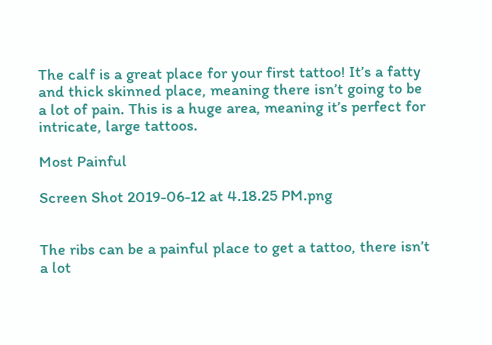The calf is a great place for your first tattoo! It’s a fatty and thick skinned place, meaning there isn’t going to be a lot of pain. This is a huge area, meaning it’s perfect for intricate, large tattoos.

Most Painful

Screen Shot 2019-06-12 at 4.18.25 PM.png


The ribs can be a painful place to get a tattoo, there isn’t a lot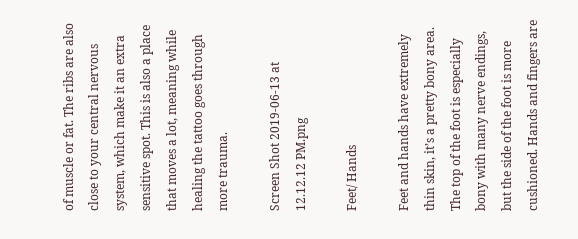of muscle or fat. The ribs are also close to your central nervous system, which make it an extra sensitive spot. This is also a place that moves a lot, meaning while healing the tattoo goes through more trauma.

Screen Shot 2019-06-13 at 12.12.12 PM.png

Feet/ Hands

Feet and hands have extremely thin skin, it’s a pretty bony area. The top of the foot is especially bony with many nerve endings, but the side of the foot is more cushioned. Hands and fingers are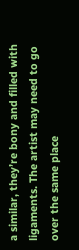a similar, they’re bony and filled with ligaments. The artist may need to go over the same place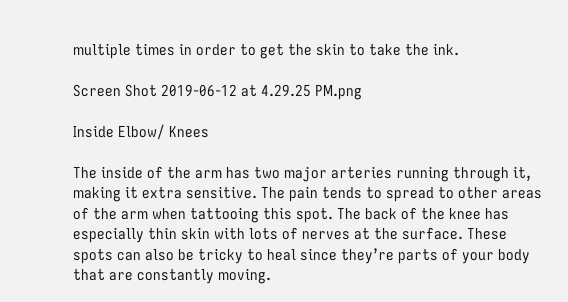multiple times in order to get the skin to take the ink.

Screen Shot 2019-06-12 at 4.29.25 PM.png

Inside Elbow/ Knees

The inside of the arm has two major arteries running through it, making it extra sensitive. The pain tends to spread to other areas of the arm when tattooing this spot. The back of the knee has especially thin skin with lots of nerves at the surface. These spots can also be tricky to heal since they’re parts of your body that are constantly moving.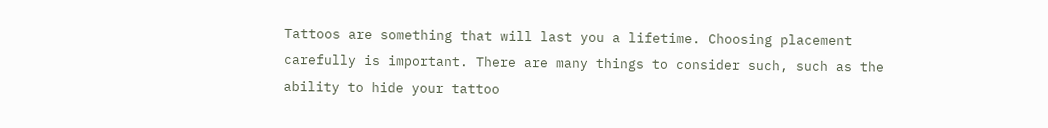Tattoos are something that will last you a lifetime. Choosing placement carefully is important. There are many things to consider such, such as the ability to hide your tattoo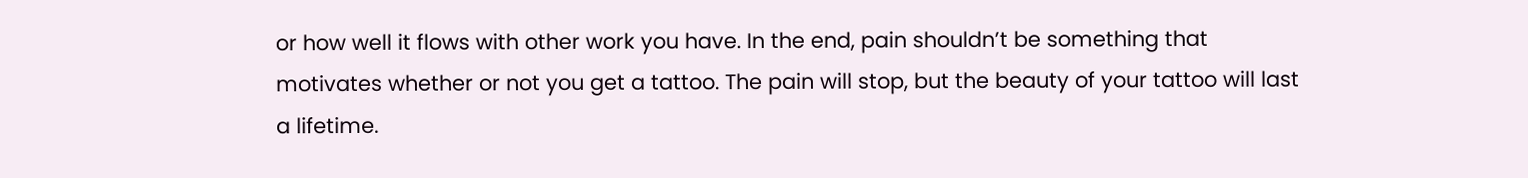or how well it flows with other work you have. In the end, pain shouldn’t be something that motivates whether or not you get a tattoo. The pain will stop, but the beauty of your tattoo will last a lifetime.